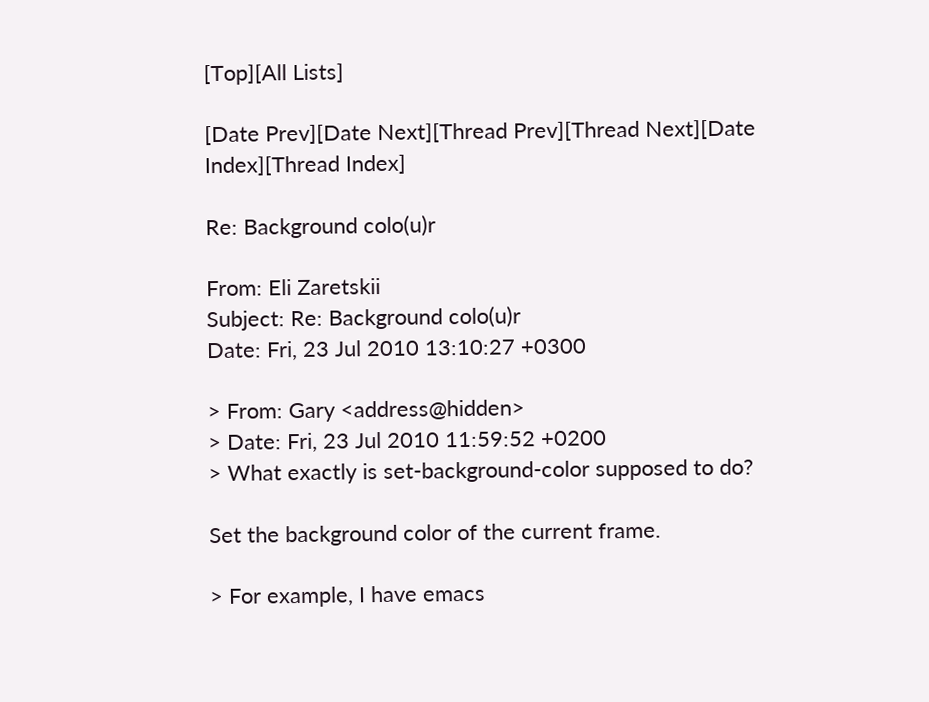[Top][All Lists]

[Date Prev][Date Next][Thread Prev][Thread Next][Date Index][Thread Index]

Re: Background colo(u)r

From: Eli Zaretskii
Subject: Re: Background colo(u)r
Date: Fri, 23 Jul 2010 13:10:27 +0300

> From: Gary <address@hidden>
> Date: Fri, 23 Jul 2010 11:59:52 +0200
> What exactly is set-background-color supposed to do?

Set the background color of the current frame.

> For example, I have emacs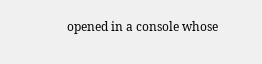opened in a console whose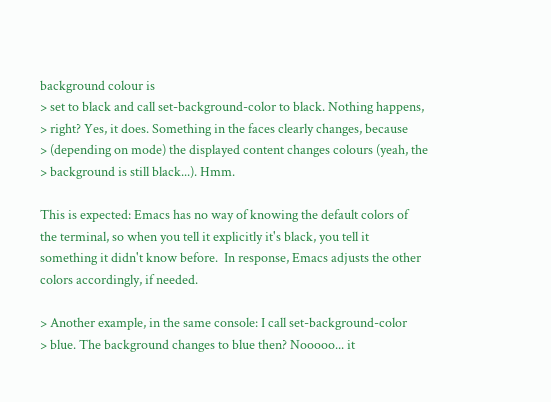background colour is
> set to black and call set-background-color to black. Nothing happens,
> right? Yes, it does. Something in the faces clearly changes, because
> (depending on mode) the displayed content changes colours (yeah, the
> background is still black...). Hmm.

This is expected: Emacs has no way of knowing the default colors of
the terminal, so when you tell it explicitly it's black, you tell it
something it didn't know before.  In response, Emacs adjusts the other
colors accordingly, if needed.

> Another example, in the same console: I call set-background-color
> blue. The background changes to blue then? Nooooo... it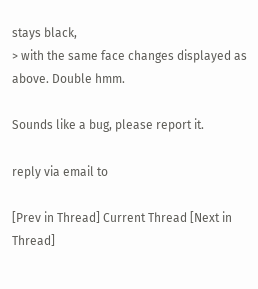stays black,
> with the same face changes displayed as above. Double hmm.

Sounds like a bug, please report it.

reply via email to

[Prev in Thread] Current Thread [Next in Thread]